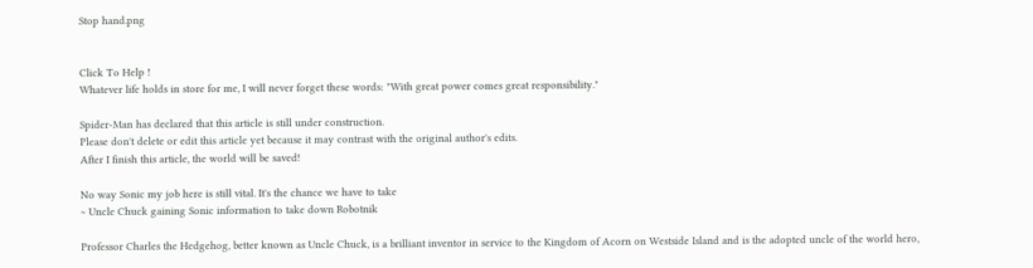Stop hand.png


Click To Help !
Whatever life holds in store for me, I will never forget these words: "With great power comes great responsibility."

Spider-Man has declared that this article is still under construction.
Please don't delete or edit this article yet because it may contrast with the original author's edits.
After I finish this article, the world will be saved!

No way Sonic my job here is still vital. It's the chance we have to take
~ Uncle Chuck gaining Sonic information to take down Robotnik

Professor Charles the Hedgehog, better known as Uncle Chuck, is a brilliant inventor in service to the Kingdom of Acorn on Westside Island and is the adopted uncle of the world hero,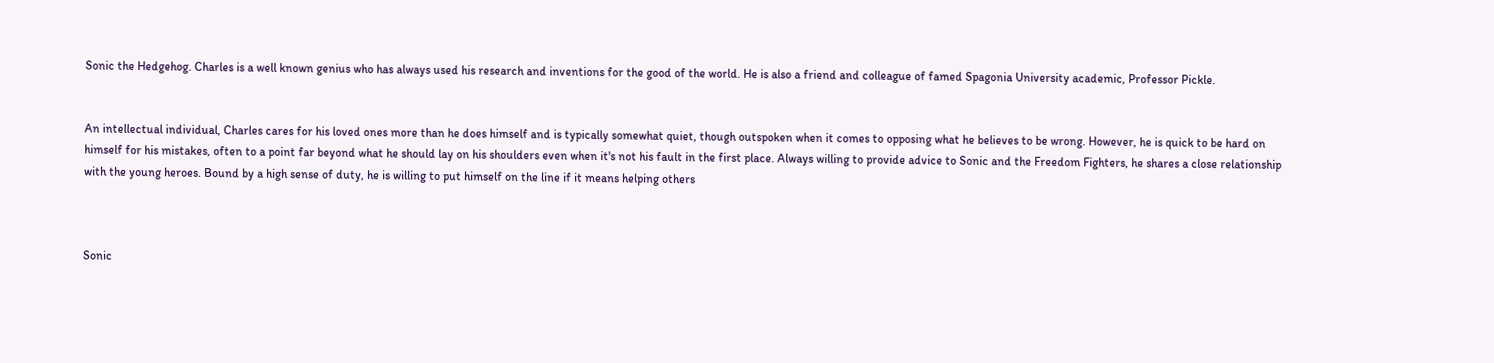Sonic the Hedgehog. Charles is a well known genius who has always used his research and inventions for the good of the world. He is also a friend and colleague of famed Spagonia University academic, Professor Pickle.


An intellectual individual, Charles cares for his loved ones more than he does himself and is typically somewhat quiet, though outspoken when it comes to opposing what he believes to be wrong. However, he is quick to be hard on himself for his mistakes, often to a point far beyond what he should lay on his shoulders even when it's not his fault in the first place. Always willing to provide advice to Sonic and the Freedom Fighters, he shares a close relationship with the young heroes. Bound by a high sense of duty, he is willing to put himself on the line if it means helping others



Sonic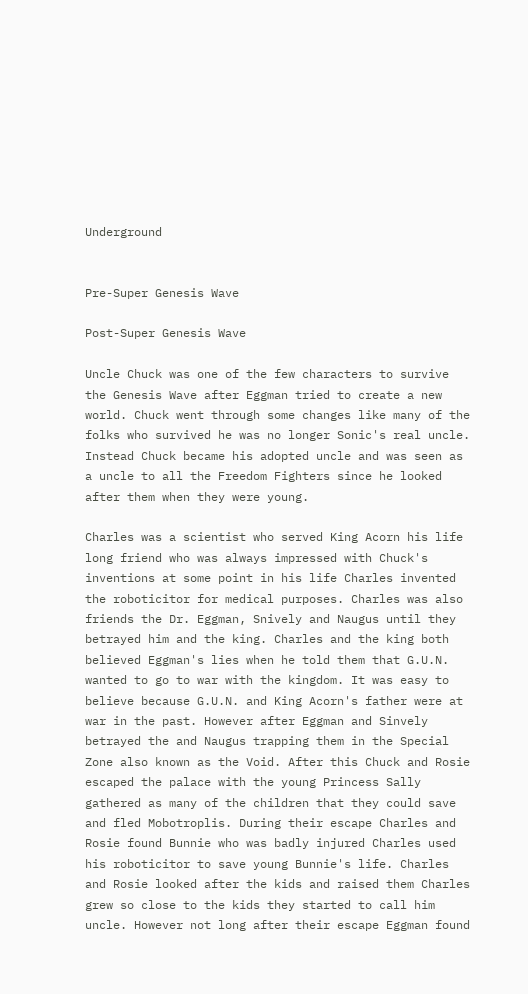Underground


Pre-Super Genesis Wave

Post-Super Genesis Wave

Uncle Chuck was one of the few characters to survive the Genesis Wave after Eggman tried to create a new world. Chuck went through some changes like many of the folks who survived he was no longer Sonic's real uncle. Instead Chuck became his adopted uncle and was seen as a uncle to all the Freedom Fighters since he looked after them when they were young.

Charles was a scientist who served King Acorn his life long friend who was always impressed with Chuck's inventions at some point in his life Charles invented the roboticitor for medical purposes. Charles was also friends the Dr. Eggman, Snively and Naugus until they betrayed him and the king. Charles and the king both believed Eggman's lies when he told them that G.U.N. wanted to go to war with the kingdom. It was easy to believe because G.U.N. and King Acorn's father were at war in the past. However after Eggman and Sinvely betrayed the and Naugus trapping them in the Special Zone also known as the Void. After this Chuck and Rosie escaped the palace with the young Princess Sally gathered as many of the children that they could save and fled Mobotroplis. During their escape Charles and Rosie found Bunnie who was badly injured Charles used his roboticitor to save young Bunnie's life. Charles and Rosie looked after the kids and raised them Charles grew so close to the kids they started to call him uncle. However not long after their escape Eggman found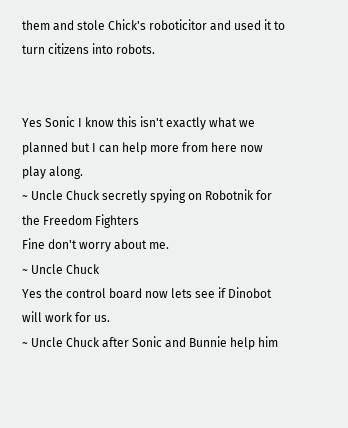them and stole Chick's roboticitor and used it to turn citizens into robots.


Yes Sonic I know this isn't exactly what we planned but I can help more from here now play along.
~ Uncle Chuck secretly spying on Robotnik for the Freedom Fighters
Fine don't worry about me.
~ Uncle Chuck
Yes the control board now lets see if Dinobot will work for us.
~ Uncle Chuck after Sonic and Bunnie help him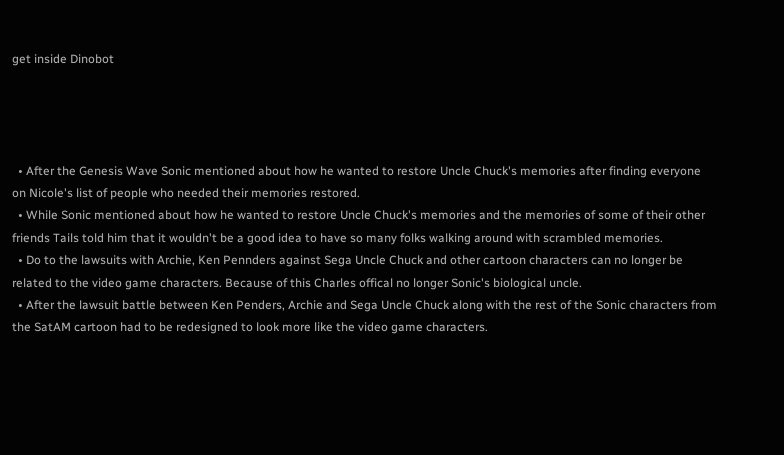get inside Dinobot




  • After the Genesis Wave Sonic mentioned about how he wanted to restore Uncle Chuck's memories after finding everyone on Nicole's list of people who needed their memories restored.
  • While Sonic mentioned about how he wanted to restore Uncle Chuck's memories and the memories of some of their other friends Tails told him that it wouldn't be a good idea to have so many folks walking around with scrambled memories.
  • Do to the lawsuits with Archie, Ken Pennders against Sega Uncle Chuck and other cartoon characters can no longer be related to the video game characters. Because of this Charles offical no longer Sonic's biological uncle.
  • After the lawsuit battle between Ken Penders, Archie and Sega Uncle Chuck along with the rest of the Sonic characters from the SatAM cartoon had to be redesigned to look more like the video game characters.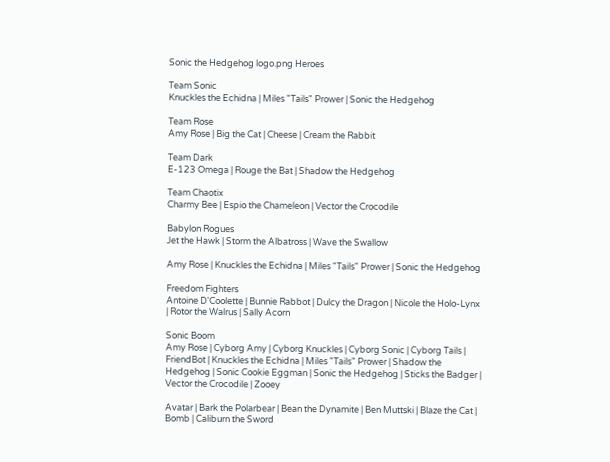Sonic the Hedgehog logo.png Heroes

Team Sonic
Knuckles the Echidna | Miles "Tails" Prower | Sonic the Hedgehog

Team Rose
Amy Rose | Big the Cat | Cheese | Cream the Rabbit

Team Dark
E-123 Omega | Rouge the Bat | Shadow the Hedgehog

Team Chaotix
Charmy Bee | Espio the Chameleon | Vector the Crocodile

Babylon Rogues
Jet the Hawk | Storm the Albatross | Wave the Swallow

Amy Rose | Knuckles the Echidna | Miles "Tails" Prower | Sonic the Hedgehog

Freedom Fighters
Antoine D'Coolette | Bunnie Rabbot | Dulcy the Dragon | Nicole the Holo-Lynx | Rotor the Walrus | Sally Acorn

Sonic Boom
Amy Rose | Cyborg Amy | Cyborg Knuckles | Cyborg Sonic | Cyborg Tails | FriendBot | Knuckles the Echidna | Miles "Tails" Prower | Shadow the Hedgehog | Sonic Cookie Eggman | Sonic the Hedgehog | Sticks the Badger | Vector the Crocodile | Zooey

Avatar | Bark the Polarbear | Bean the Dynamite | Ben Muttski | Blaze the Cat | Bomb | Caliburn the Sword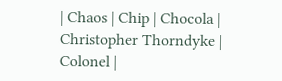| Chaos | Chip | Chocola | Christopher Thorndyke | Colonel |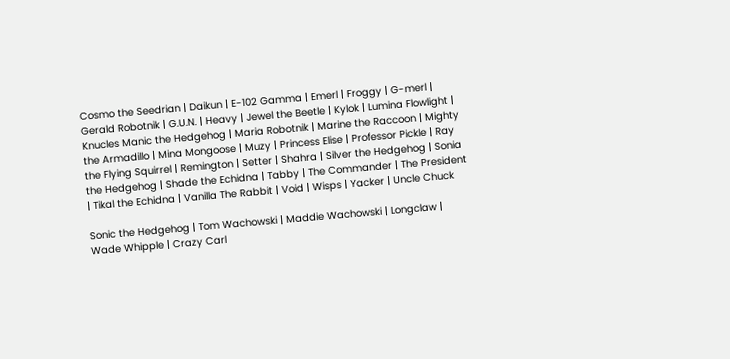Cosmo the Seedrian | Daikun | E-102 Gamma | Emerl | Froggy | G-merl | Gerald Robotnik | G.U.N. | Heavy | Jewel the Beetle | Kylok | Lumina Flowlight | Knucles Manic the Hedgehog | Maria Robotnik | Marine the Raccoon | Mighty the Armadillo | Mina Mongoose | Muzy | Princess Elise | Professor Pickle | Ray the Flying Squirrel | Remington | Setter | Shahra | Silver the Hedgehog | Sonia the Hedgehog | Shade the Echidna | Tabby | The Commander | The President | Tikal the Echidna | Vanilla The Rabbit | Void | Wisps | Yacker | Uncle Chuck

Sonic the Hedgehog | Tom Wachowski | Maddie Wachowski | Longclaw | Wade Whipple | Crazy Carl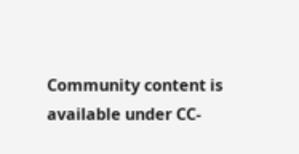Community content is available under CC-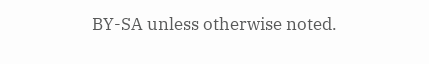BY-SA unless otherwise noted.